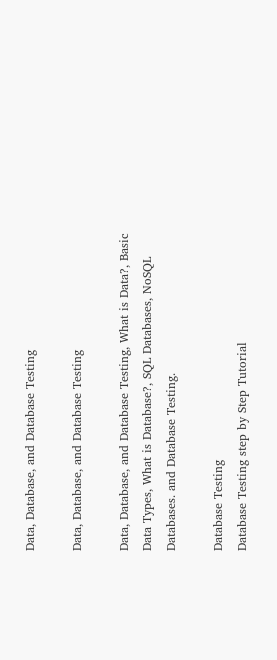Data, Database, and Database Testing

Data, Database, and Database Testing

Data, Database, and Database Testing, What is Data?, Basic Data Types, What is Database?, SQL Databases, NoSQL Databases. and Database Testing.

Database Testing
Database Testing step by Step Tutorial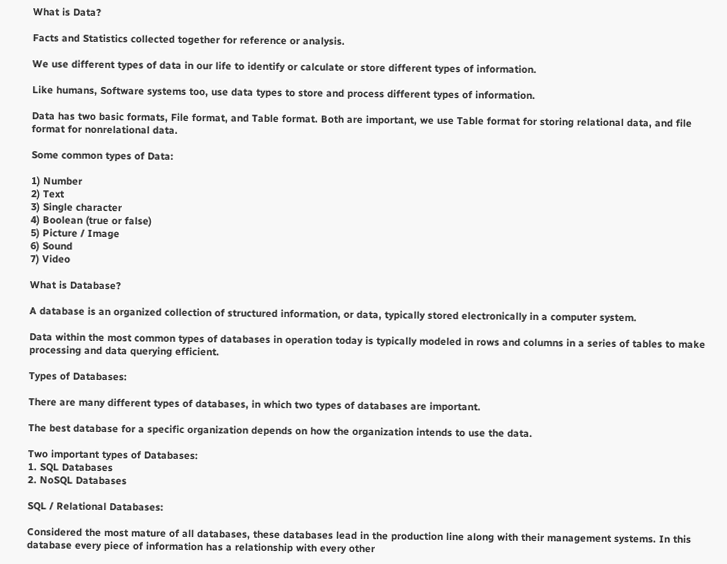What is Data?

Facts and Statistics collected together for reference or analysis.

We use different types of data in our life to identify or calculate or store different types of information.

Like humans, Software systems too, use data types to store and process different types of information.

Data has two basic formats, File format, and Table format. Both are important, we use Table format for storing relational data, and file format for nonrelational data.

Some common types of Data:

1) Number
2) Text
3) Single character
4) Boolean (true or false)
5) Picture / Image
6) Sound
7) Video

What is Database?

A database is an organized collection of structured information, or data, typically stored electronically in a computer system.

Data within the most common types of databases in operation today is typically modeled in rows and columns in a series of tables to make processing and data querying efficient.

Types of Databases:

There are many different types of databases, in which two types of databases are important.

The best database for a specific organization depends on how the organization intends to use the data.

Two important types of Databases:
1. SQL Databases
2. NoSQL Databases

SQL / Relational Databases:

Considered the most mature of all databases, these databases lead in the production line along with their management systems. In this database every piece of information has a relationship with every other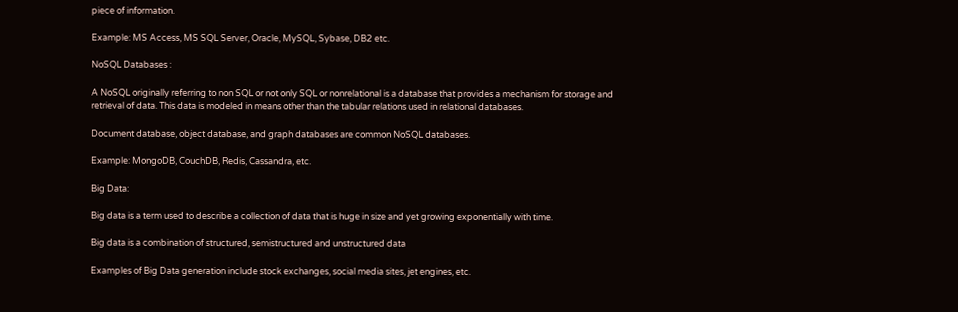piece of information.

Example: MS Access, MS SQL Server, Oracle, MySQL, Sybase, DB2 etc.

NoSQL Databases :

A NoSQL originally referring to non SQL or not only SQL or nonrelational is a database that provides a mechanism for storage and retrieval of data. This data is modeled in means other than the tabular relations used in relational databases.

Document database, object database, and graph databases are common NoSQL databases.

Example: MongoDB, CouchDB, Redis, Cassandra, etc.

Big Data:

Big data is a term used to describe a collection of data that is huge in size and yet growing exponentially with time.

Big data is a combination of structured, semistructured and unstructured data

Examples of Big Data generation include stock exchanges, social media sites, jet engines, etc.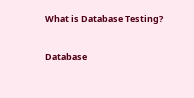What is Database Testing?

Database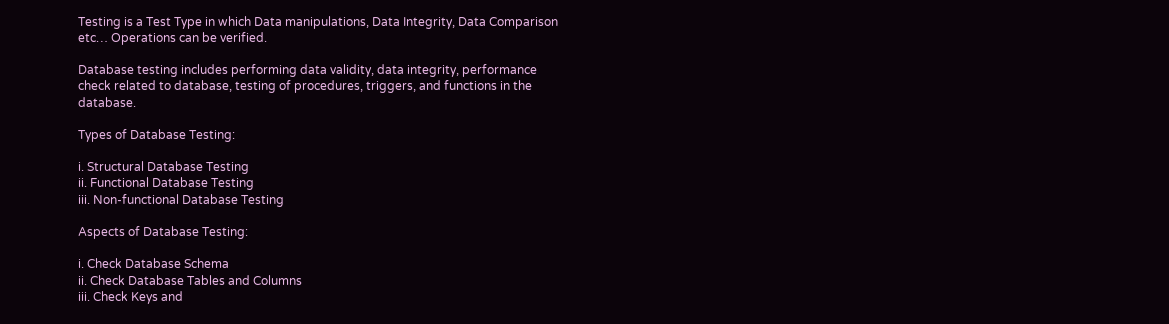Testing is a Test Type in which Data manipulations, Data Integrity, Data Comparison etc… Operations can be verified.

Database testing includes performing data validity, data integrity, performance check related to database, testing of procedures, triggers, and functions in the database.

Types of Database Testing:

i. Structural Database Testing
ii. Functional Database Testing
iii. Non-functional Database Testing

Aspects of Database Testing:

i. Check Database Schema
ii. Check Database Tables and Columns
iii. Check Keys and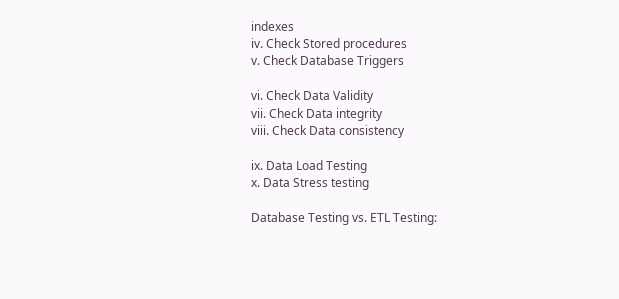indexes
iv. Check Stored procedures
v. Check Database Triggers

vi. Check Data Validity
vii. Check Data integrity
viii. Check Data consistency

ix. Data Load Testing
x. Data Stress testing

Database Testing vs. ETL Testing: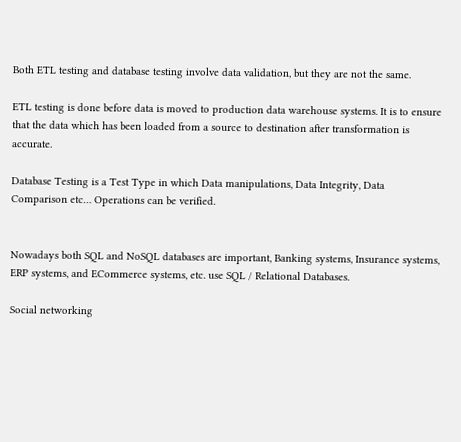Both ETL testing and database testing involve data validation, but they are not the same.

ETL testing is done before data is moved to production data warehouse systems. It is to ensure that the data which has been loaded from a source to destination after transformation is accurate.

Database Testing is a Test Type in which Data manipulations, Data Integrity, Data Comparison etc… Operations can be verified.


Nowadays both SQL and NoSQL databases are important, Banking systems, Insurance systems, ERP systems, and ECommerce systems, etc. use SQL / Relational Databases.

Social networking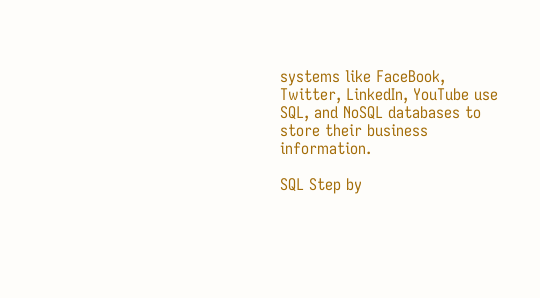systems like FaceBook, Twitter, LinkedIn, YouTube use SQL, and NoSQL databases to store their business information.

SQL Step by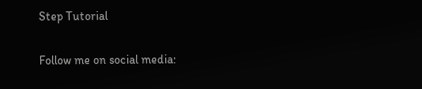Step Tutorial

Follow me on social media: